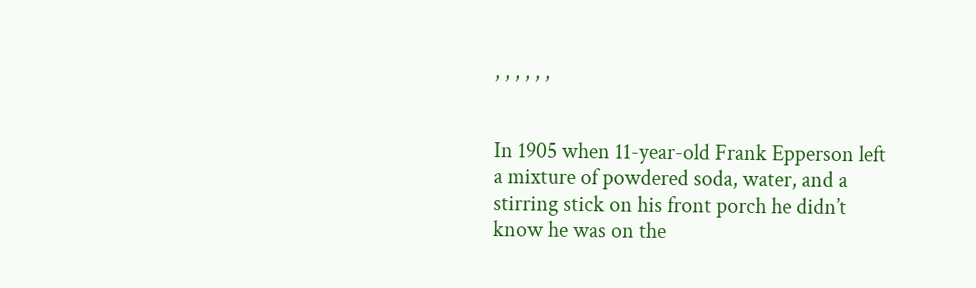, , , , , ,


In 1905 when 11-year-old Frank Epperson left a mixture of powdered soda, water, and a stirring stick on his front porch he didn’t know he was on the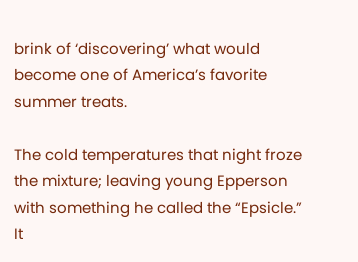brink of ‘discovering’ what would become one of America’s favorite summer treats.

The cold temperatures that night froze the mixture; leaving young Epperson with something he called the “Epsicle.” It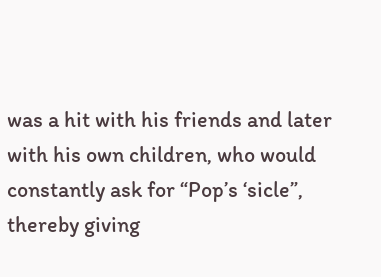was a hit with his friends and later with his own children, who would constantly ask for “Pop’s ‘sicle”, thereby giving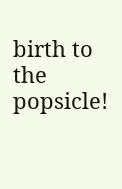birth to the popsicle!